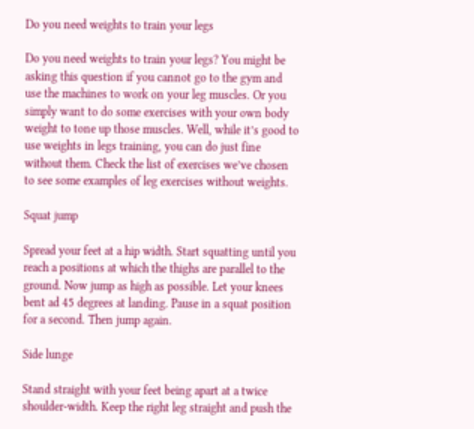Do you need weights to train your legs

Do you need weights to train your legs? You might be asking this question if you cannot go to the gym and use the machines to work on your leg muscles. Or you simply want to do some exercises with your own body weight to tone up those muscles. Well, while it’s good to use weights in legs training, you can do just fine without them. Check the list of exercises we’ve chosen to see some examples of leg exercises without weights.

Squat jump

Spread your feet at a hip width. Start squatting until you reach a positions at which the thighs are parallel to the ground. Now jump as high as possible. Let your knees bent ad 45 degrees at landing. Pause in a squat position for a second. Then jump again.

Side lunge

Stand straight with your feet being apart at a twice shoulder-width. Keep the right leg straight and push the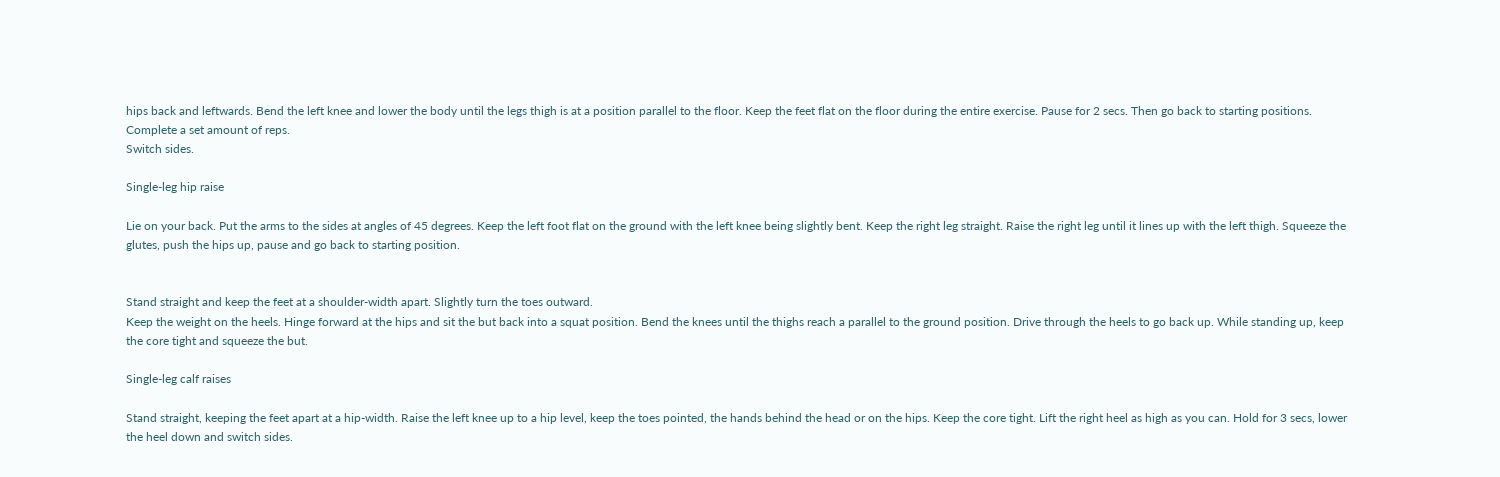hips back and leftwards. Bend the left knee and lower the body until the legs thigh is at a position parallel to the floor. Keep the feet flat on the floor during the entire exercise. Pause for 2 secs. Then go back to starting positions. Complete a set amount of reps.
Switch sides.

Single-leg hip raise

Lie on your back. Put the arms to the sides at angles of 45 degrees. Keep the left foot flat on the ground with the left knee being slightly bent. Keep the right leg straight. Raise the right leg until it lines up with the left thigh. Squeeze the glutes, push the hips up, pause and go back to starting position.


Stand straight and keep the feet at a shoulder-width apart. Slightly turn the toes outward.
Keep the weight on the heels. Hinge forward at the hips and sit the but back into a squat position. Bend the knees until the thighs reach a parallel to the ground position. Drive through the heels to go back up. While standing up, keep the core tight and squeeze the but.

Single-leg calf raises

Stand straight, keeping the feet apart at a hip-width. Raise the left knee up to a hip level, keep the toes pointed, the hands behind the head or on the hips. Keep the core tight. Lift the right heel as high as you can. Hold for 3 secs, lower the heel down and switch sides.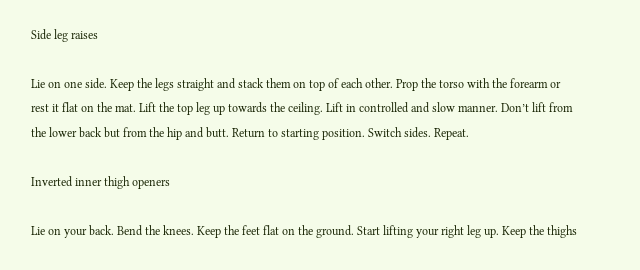Side leg raises

Lie on one side. Keep the legs straight and stack them on top of each other. Prop the torso with the forearm or rest it flat on the mat. Lift the top leg up towards the ceiling. Lift in controlled and slow manner. Don’t lift from the lower back but from the hip and butt. Return to starting position. Switch sides. Repeat.

Inverted inner thigh openers

Lie on your back. Bend the knees. Keep the feet flat on the ground. Start lifting your right leg up. Keep the thighs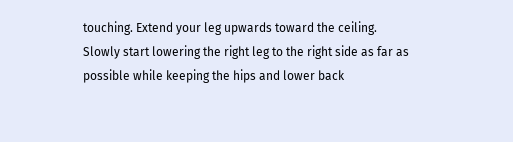touching. Extend your leg upwards toward the ceiling. Slowly start lowering the right leg to the right side as far as possible while keeping the hips and lower back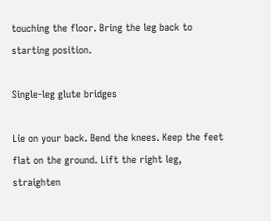touching the floor. Bring the leg back to starting position.

Single-leg glute bridges

Lie on your back. Bend the knees. Keep the feet flat on the ground. Lift the right leg, straighten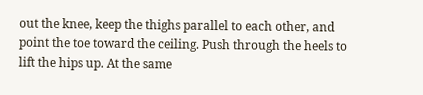out the knee, keep the thighs parallel to each other, and point the toe toward the ceiling. Push through the heels to lift the hips up. At the same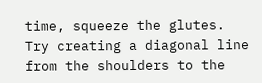time, squeeze the glutes. Try creating a diagonal line from the shoulders to the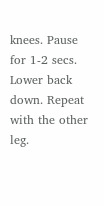knees. Pause for 1-2 secs. Lower back down. Repeat with the other leg.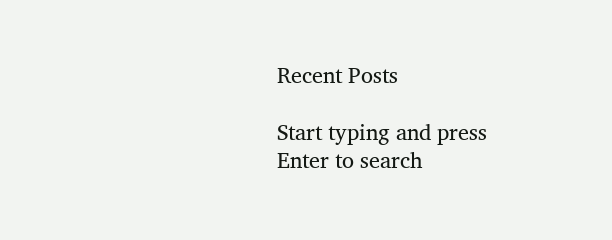Recent Posts

Start typing and press Enter to search